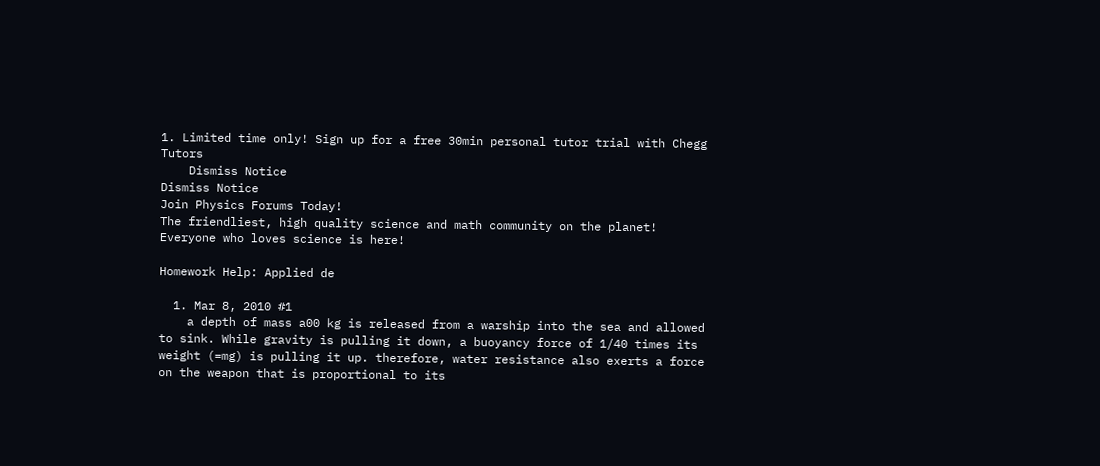1. Limited time only! Sign up for a free 30min personal tutor trial with Chegg Tutors
    Dismiss Notice
Dismiss Notice
Join Physics Forums Today!
The friendliest, high quality science and math community on the planet! Everyone who loves science is here!

Homework Help: Applied de

  1. Mar 8, 2010 #1
    a depth of mass a00 kg is released from a warship into the sea and allowed to sink. While gravity is pulling it down, a buoyancy force of 1/40 times its weight (=mg) is pulling it up. therefore, water resistance also exerts a force on the weapon that is proportional to its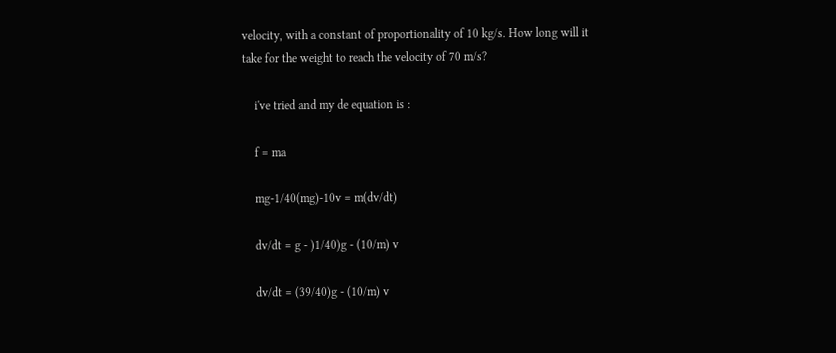velocity, with a constant of proportionality of 10 kg/s. How long will it take for the weight to reach the velocity of 70 m/s?

    i've tried and my de equation is :

    f = ma

    mg-1/40(mg)-10v = m(dv/dt)

    dv/dt = g - )1/40)g - (10/m) v

    dv/dt = (39/40)g - (10/m) v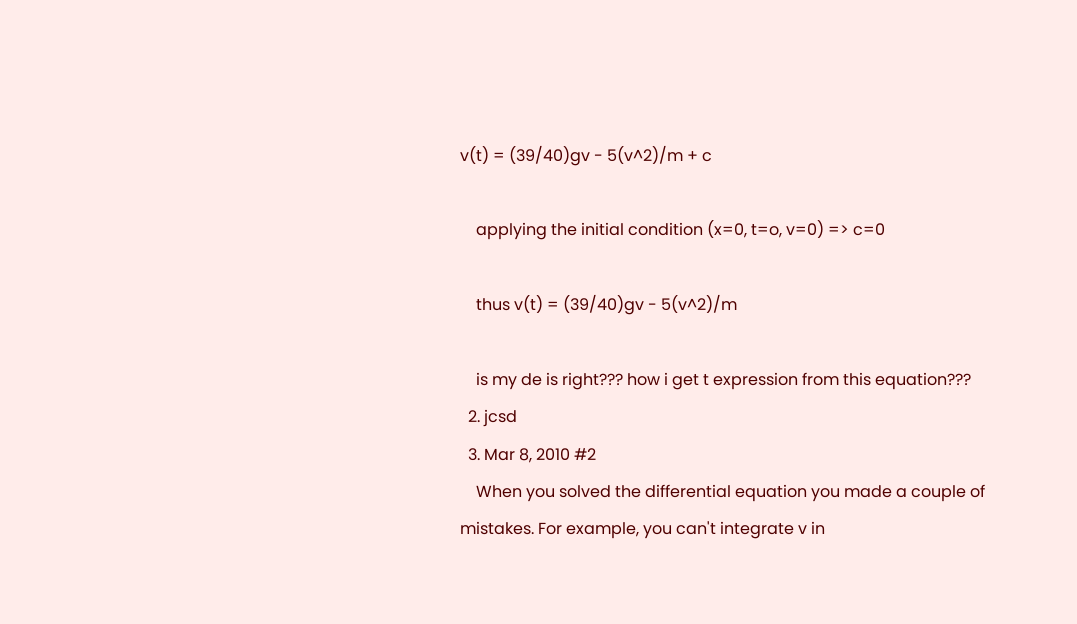v(t) = (39/40)gv - 5(v^2)/m + c

    applying the initial condition (x=0, t=o, v=0) => c=0

    thus v(t) = (39/40)gv - 5(v^2)/m

    is my de is right??? how i get t expression from this equation???
  2. jcsd
  3. Mar 8, 2010 #2
    When you solved the differential equation you made a couple of mistakes. For example, you can't integrate v in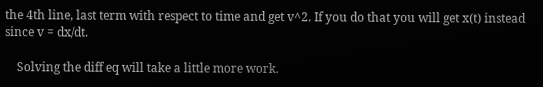the 4th line, last term with respect to time and get v^2. If you do that you will get x(t) instead since v = dx/dt.

    Solving the diff eq will take a little more work.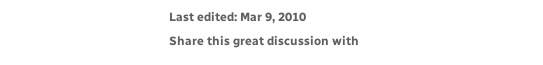Last edited: Mar 9, 2010
Share this great discussion with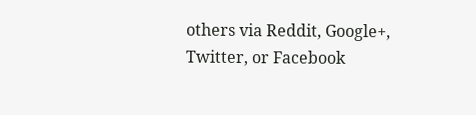others via Reddit, Google+, Twitter, or Facebook